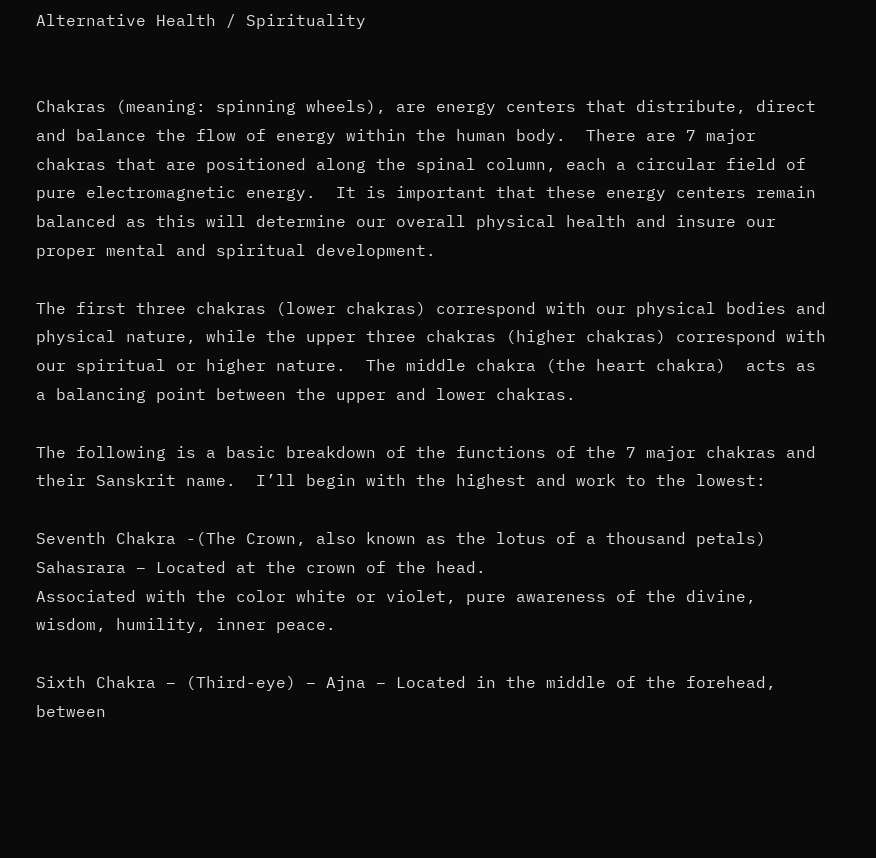Alternative Health / Spirituality


Chakras (meaning: spinning wheels), are energy centers that distribute, direct and balance the flow of energy within the human body.  There are 7 major chakras that are positioned along the spinal column, each a circular field of pure electromagnetic energy.  It is important that these energy centers remain balanced as this will determine our overall physical health and insure our proper mental and spiritual development.

The first three chakras (lower chakras) correspond with our physical bodies and physical nature, while the upper three chakras (higher chakras) correspond with our spiritual or higher nature.  The middle chakra (the heart chakra)  acts as a balancing point between the upper and lower chakras.

The following is a basic breakdown of the functions of the 7 major chakras and their Sanskrit name.  I’ll begin with the highest and work to the lowest:

Seventh Chakra -(The Crown, also known as the lotus of a thousand petals)
Sahasrara – Located at the crown of the head.
Associated with the color white or violet, pure awareness of the divine, wisdom, humility, inner peace.

Sixth Chakra – (Third-eye) – Ajna – Located in the middle of the forehead, between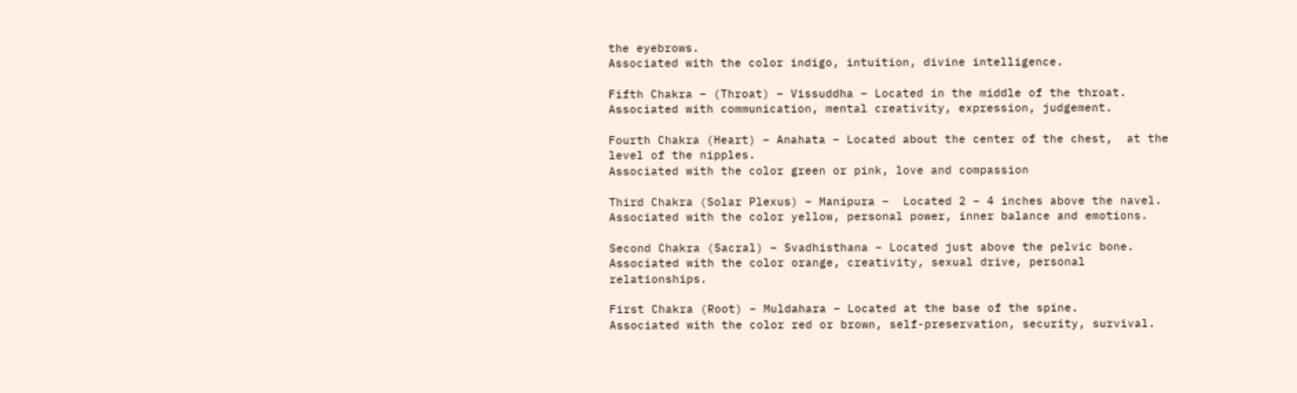the eyebrows.
Associated with the color indigo, intuition, divine intelligence.

Fifth Chakra – (Throat) – Vissuddha – Located in the middle of the throat.
Associated with communication, mental creativity, expression, judgement.

Fourth Chakra (Heart) – Anahata – Located about the center of the chest,  at the level of the nipples.
Associated with the color green or pink, love and compassion

Third Chakra (Solar Plexus) – Manipura –  Located 2 – 4 inches above the navel.
Associated with the color yellow, personal power, inner balance and emotions.

Second Chakra (Sacral) – Svadhisthana – Located just above the pelvic bone.
Associated with the color orange, creativity, sexual drive, personal relationships.

First Chakra (Root) – Muldahara – Located at the base of the spine.
Associated with the color red or brown, self-preservation, security, survival.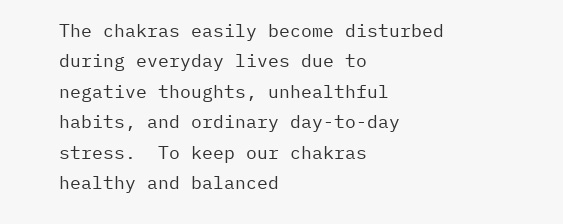The chakras easily become disturbed during everyday lives due to negative thoughts, unhealthful habits, and ordinary day-to-day stress.  To keep our chakras healthy and balanced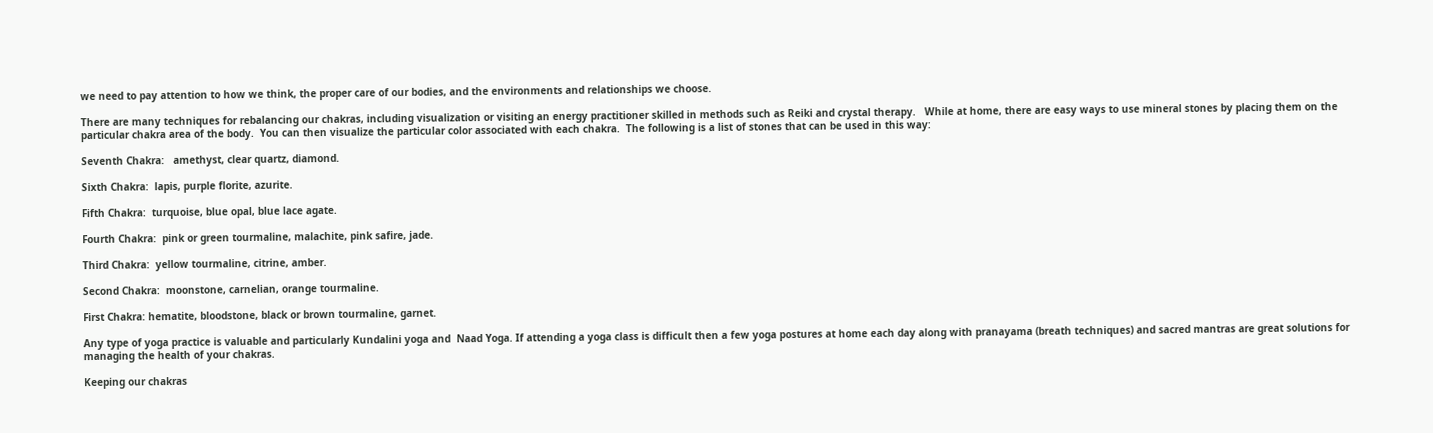we need to pay attention to how we think, the proper care of our bodies, and the environments and relationships we choose.

There are many techniques for rebalancing our chakras, including visualization or visiting an energy practitioner skilled in methods such as Reiki and crystal therapy.   While at home, there are easy ways to use mineral stones by placing them on the particular chakra area of the body.  You can then visualize the particular color associated with each chakra.  The following is a list of stones that can be used in this way:

Seventh Chakra:   amethyst, clear quartz, diamond.

Sixth Chakra:  lapis, purple florite, azurite.

Fifth Chakra:  turquoise, blue opal, blue lace agate.

Fourth Chakra:  pink or green tourmaline, malachite, pink safire, jade.

Third Chakra:  yellow tourmaline, citrine, amber.

Second Chakra:  moonstone, carnelian, orange tourmaline.

First Chakra: hematite, bloodstone, black or brown tourmaline, garnet.

Any type of yoga practice is valuable and particularly Kundalini yoga and  Naad Yoga. If attending a yoga class is difficult then a few yoga postures at home each day along with pranayama (breath techniques) and sacred mantras are great solutions for managing the health of your chakras.

Keeping our chakras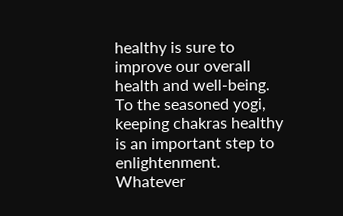healthy is sure to improve our overall health and well-being.  To the seasoned yogi, keeping chakras healthy is an important step to enlightenment.  Whatever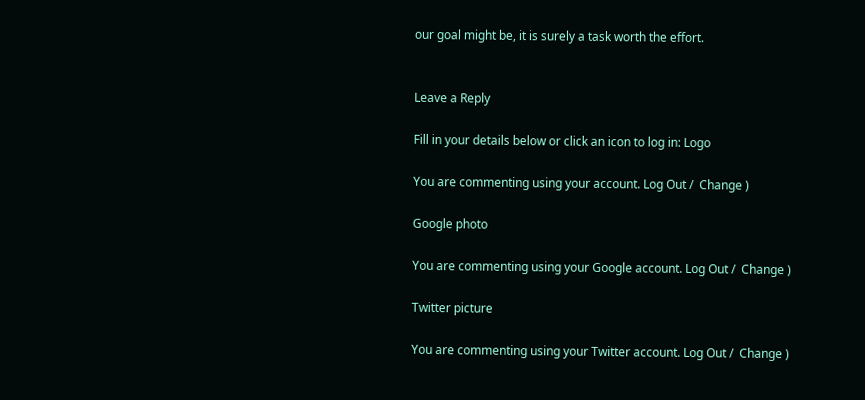our goal might be, it is surely a task worth the effort.


Leave a Reply

Fill in your details below or click an icon to log in: Logo

You are commenting using your account. Log Out /  Change )

Google photo

You are commenting using your Google account. Log Out /  Change )

Twitter picture

You are commenting using your Twitter account. Log Out /  Change )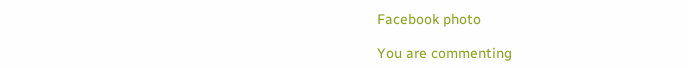Facebook photo

You are commenting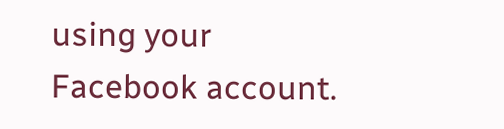using your Facebook account.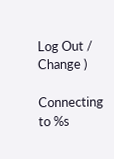Log Out /  Change )

Connecting to %s